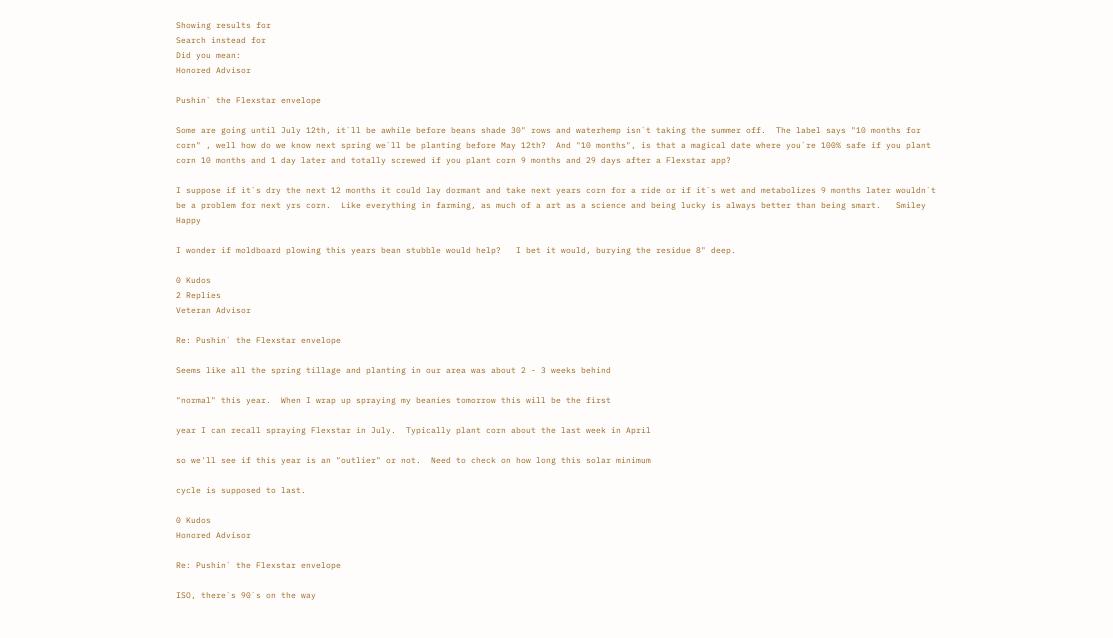Showing results for
Search instead for
Did you mean:
Honored Advisor

Pushin` the Flexstar envelope

Some are going until July 12th, it`ll be awhile before beans shade 30" rows and waterhemp isn`t taking the summer off.  The label says "10 months for corn" , well how do we know next spring we`ll be planting before May 12th?  And "10 months", is that a magical date where you`re 100% safe if you plant corn 10 months and 1 day later and totally screwed if you plant corn 9 months and 29 days after a Flexstar app?

I suppose if it`s dry the next 12 months it could lay dormant and take next years corn for a ride or if it`s wet and metabolizes 9 months later wouldn`t be a problem for next yrs corn.  Like everything in farming, as much of a art as a science and being lucky is always better than being smart.   Smiley Happy

I wonder if moldboard plowing this years bean stubble would help?   I bet it would, burying the residue 8" deep.

0 Kudos
2 Replies
Veteran Advisor

Re: Pushin` the Flexstar envelope

Seems like all the spring tillage and planting in our area was about 2 - 3 weeks behind

"normal" this year.  When I wrap up spraying my beanies tomorrow this will be the first

year I can recall spraying Flexstar in July.  Typically plant corn about the last week in April

so we'll see if this year is an "outlier" or not.  Need to check on how long this solar minimum

cycle is supposed to last.

0 Kudos
Honored Advisor

Re: Pushin` the Flexstar envelope

ISO, there`s 90`s on the way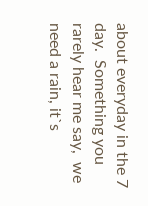about everyday in the 7 day.  Something you rarely hear me say,  we need a rain, it`s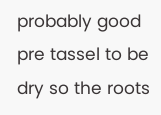probably good pre tassel to be dry so the roots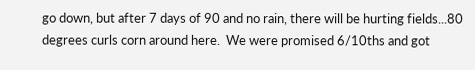go down, but after 7 days of 90 and no rain, there will be hurting fields...80 degrees curls corn around here.  We were promised 6/10ths and got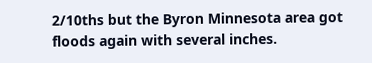2/10ths but the Byron Minnesota area got floods again with several inches.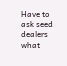Have to ask seed dealers what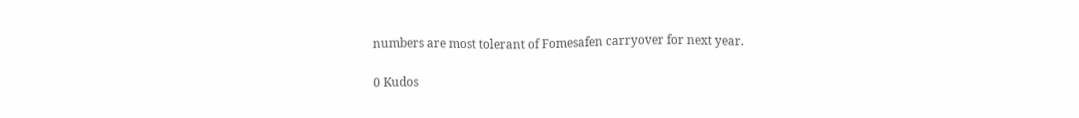numbers are most tolerant of Fomesafen carryover for next year.

0 Kudos